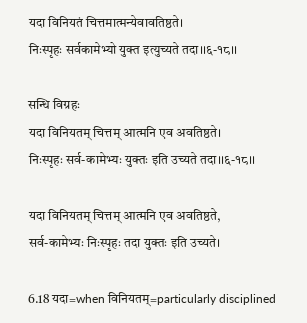यदा विनियतं चित्तमात्मन्येवावतिष्ठते।
निःस्पृहः सर्वकामेभ्यो युक्त इत्युच्यते तदा।।६-१८।।

सन्धि विग्रहः
यदा विनियतम् चित्तम् आत्मनि एव अवतिष्ठते।
निःस्पृहः सर्व-कामेभ्यः युक्तः इति उच्यते तदा।।६-१८।।

यदा विनियतम् चित्तम् आत्मनि एव अवतिष्ठते,
सर्व-कामेभ्यः निःस्पृहः तदा युक्तः इति उच्यते।

6.18 यदा=when विनियतम्=particularly disciplined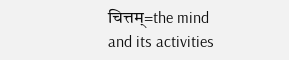चित्तम्=the mind and its activities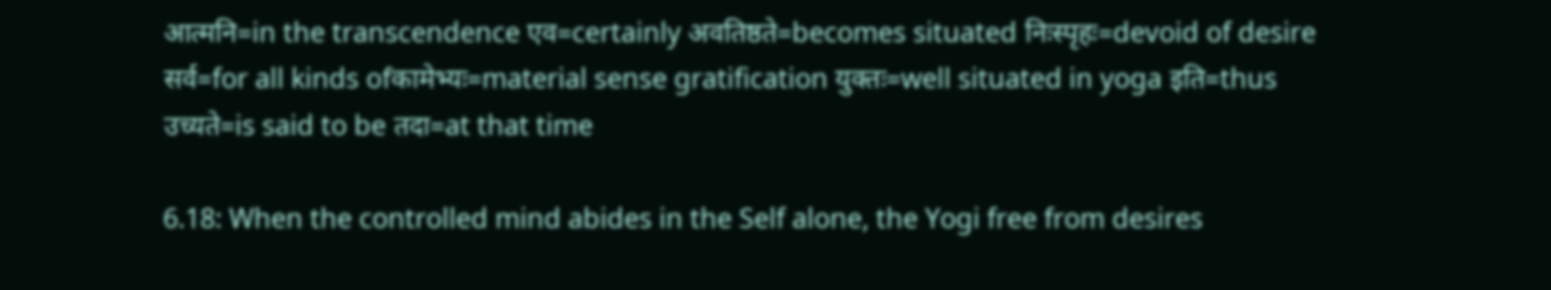आत्मनि=in the transcendence एव=certainly अवतिष्ठते=becomes situated निःस्पृहः=devoid of desire सर्व=for all kinds ofकामेभ्यः=material sense gratification युक्तः=well situated in yoga इति=thus उच्यते=is said to be तदा=at that time

6.18: When the controlled mind abides in the Self alone, the Yogi free from desires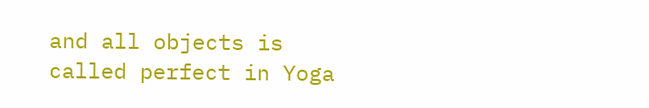and all objects is called perfect in Yoga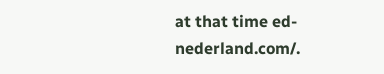at that time ed-nederland.com/.